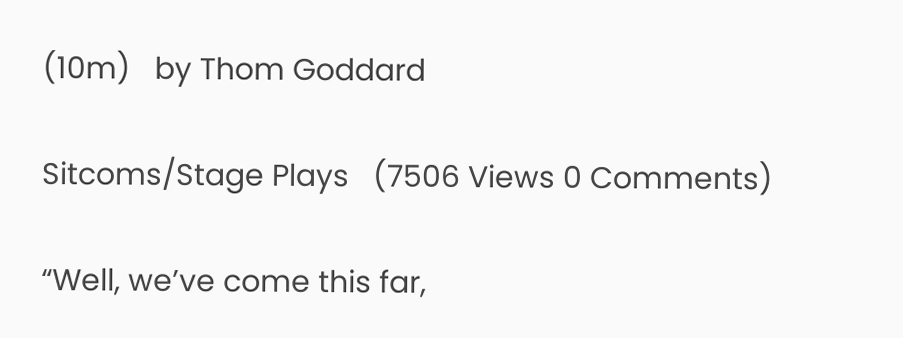(10m)   by Thom Goddard

Sitcoms/Stage Plays   (7506 Views 0 Comments)

“Well, we’ve come this far,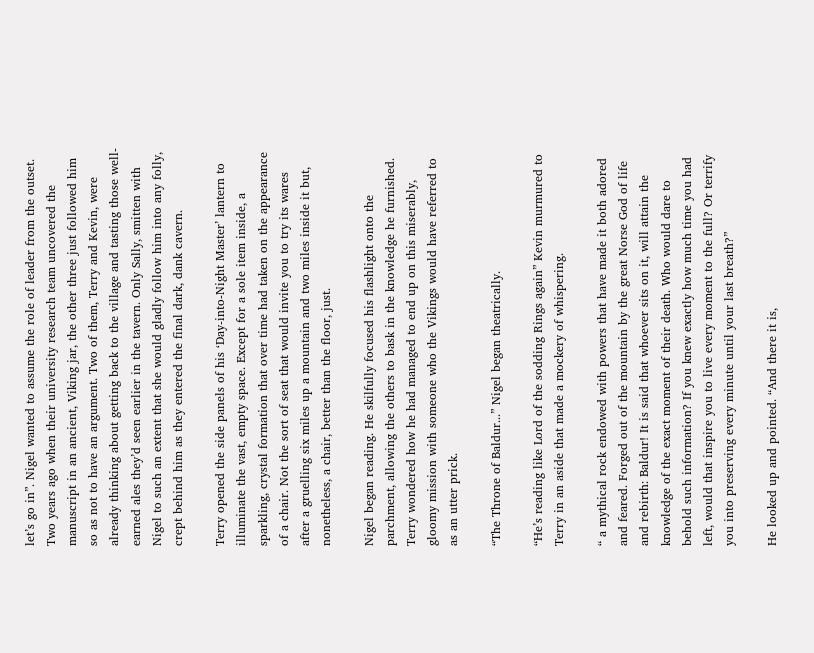let’s go in”. Nigel wanted to assume the role of leader from the outset. Two years ago when their university research team uncovered the manuscript in an ancient, Viking jar, the other three just followed him so as not to have an argument. Two of them, Terry and Kevin, were already thinking about getting back to the village and tasting those well-earned ales they’d seen earlier in the tavern. Only Sally, smitten with Nigel to such an extent that she would gladly follow him into any folly, crept behind him as they entered the final dark, dank cavern.

Terry opened the side panels of his ‘Day-into-Night Master’ lantern to illuminate the vast, empty space. Except for a sole item inside, a sparkling, crystal formation that over time had taken on the appearance of a chair. Not the sort of seat that would invite you to try its wares after a gruelling six miles up a mountain and two miles inside it but, nonetheless, a chair, better than the floor, just.

Nigel began reading. He skilfully focused his flashlight onto the parchment, allowing the others to bask in the knowledge he furnished. Terry wondered how he had managed to end up on this miserably, gloomy mission with someone who the Vikings would have referred to as an utter prick.

“The Throne of Baldur...” Nigel began theatrically.

“He’s reading like Lord of the sodding Rings again” Kevin murmured to Terry in an aside that made a mockery of whispering.

“ a mythical rock endowed with powers that have made it both adored and feared. Forged out of the mountain by the great Norse God of life and rebirth: Baldur! It is said that whoever sits on it, will attain the knowledge of the exact moment of their death. Who would dare to behold such information? If you knew exactly how much time you had left, would that inspire you to live every moment to the full? Or terrify you into preserving every minute until your last breath?”

He looked up and pointed. “And there it is,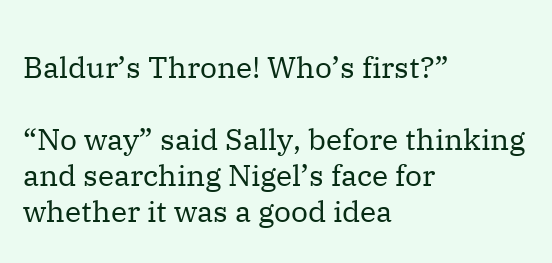Baldur’s Throne! Who’s first?”

“No way” said Sally, before thinking and searching Nigel’s face for whether it was a good idea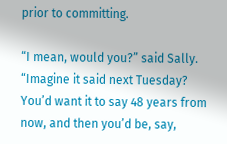prior to committing.

“I mean, would you?” said Sally. “Imagine it said next Tuesday? You’d want it to say 48 years from now, and then you’d be, say,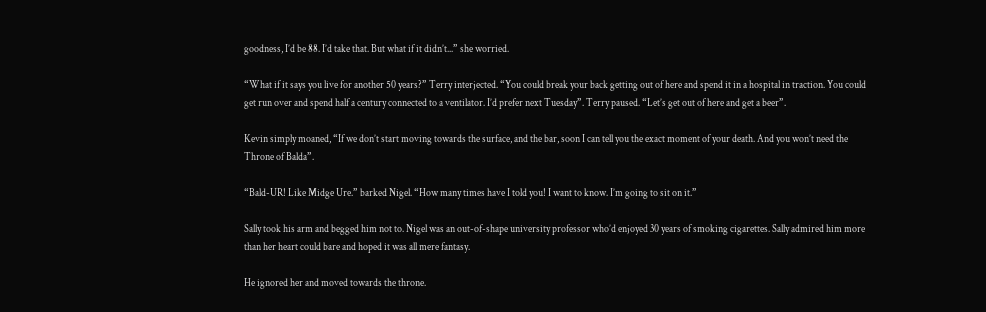goodness, I’d be 88. I’d take that. But what if it didn’t...” she worried.

“What if it says you live for another 50 years?” Terry interjected. “You could break your back getting out of here and spend it in a hospital in traction. You could get run over and spend half a century connected to a ventilator. I’d prefer next Tuesday”. Terry paused. “Let’s get out of here and get a beer”.

Kevin simply moaned, “If we don’t start moving towards the surface, and the bar, soon I can tell you the exact moment of your death. And you won’t need the Throne of Balda”.

“Bald-UR! Like Midge Ure.” barked Nigel. “How many times have I told you! I want to know. I’m going to sit on it.”

Sally took his arm and begged him not to. Nigel was an out-of-shape university professor who’d enjoyed 30 years of smoking cigarettes. Sally admired him more than her heart could bare and hoped it was all mere fantasy.

He ignored her and moved towards the throne.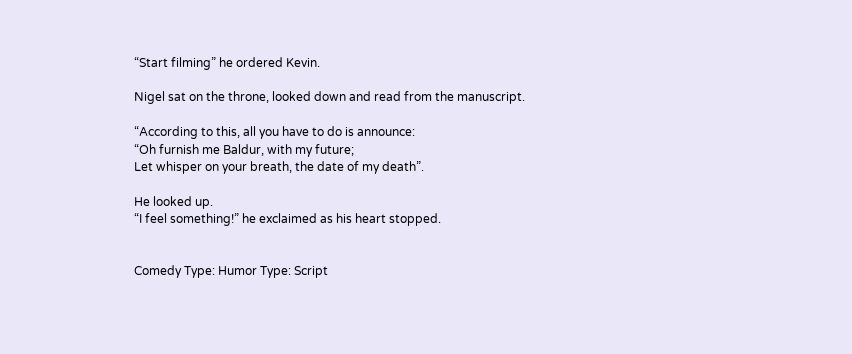“Start filming” he ordered Kevin.

Nigel sat on the throne, looked down and read from the manuscript.

“According to this, all you have to do is announce:
“Oh furnish me Baldur, with my future;
Let whisper on your breath, the date of my death”.

He looked up.
“I feel something!” he exclaimed as his heart stopped.


Comedy Type: Humor Type: Script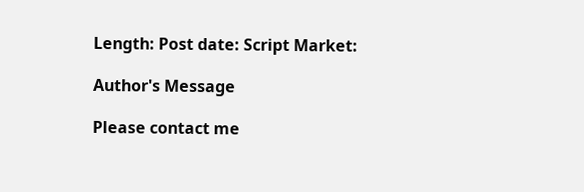Length: Post date: Script Market:

Author's Message

Please contact me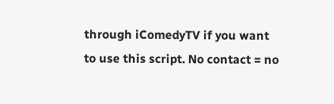through iComedyTV if you want to use this script. No contact = no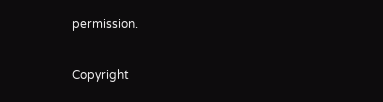permission.

Copyright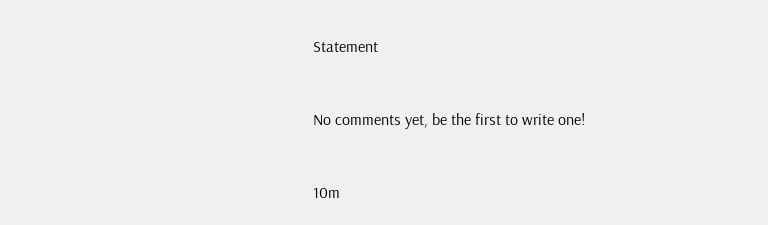Statement


No comments yet, be the first to write one!


10m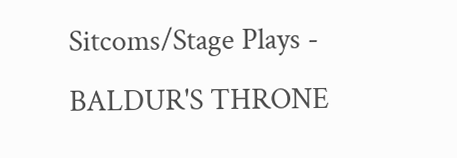Sitcoms/Stage Plays - BALDUR'S THRONE